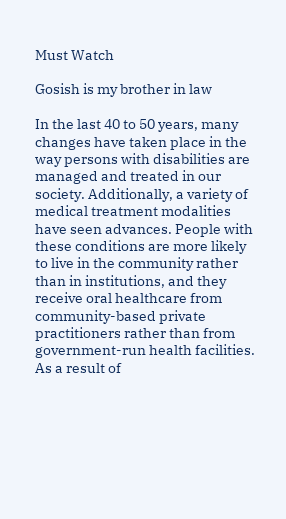Must Watch

Gosish is my brother in law

In the last 40 to 50 years, many changes have taken place in the way persons with disabilities are managed and treated in our society. Additionally, a variety of medical treatment modalities have seen advances. People with these conditions are more likely to live in the community rather than in institutions, and they receive oral healthcare from community-based private practitioners rather than from government-run health facilities. As a result of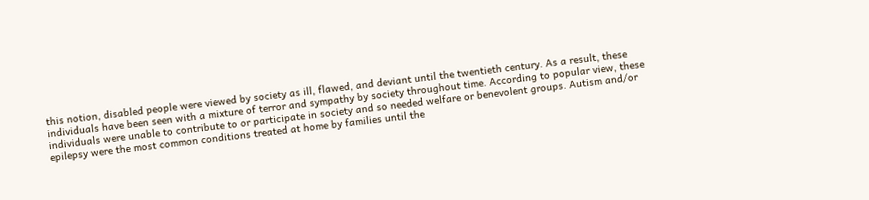this notion, disabled people were viewed by society as ill, flawed, and deviant until the twentieth century. As a result, these individuals have been seen with a mixture of terror and sympathy by society throughout time. According to popular view, these individuals were unable to contribute to or participate in society and so needed welfare or benevolent groups. Autism and/or epilepsy were the most common conditions treated at home by families until the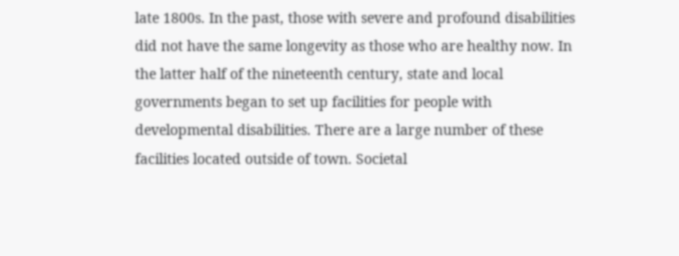late 1800s. In the past, those with severe and profound disabilities did not have the same longevity as those who are healthy now. In the latter half of the nineteenth century, state and local governments began to set up facilities for people with developmental disabilities. There are a large number of these facilities located outside of town. Societal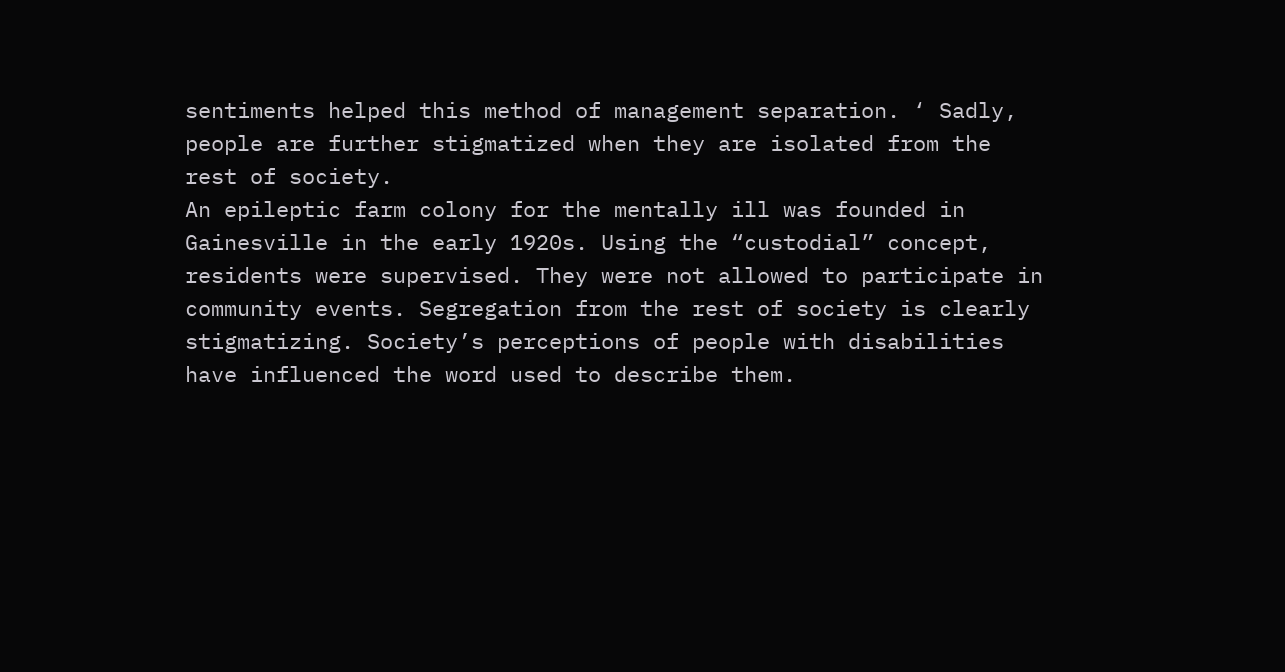sentiments helped this method of management separation. ‘ Sadly, people are further stigmatized when they are isolated from the rest of society.
An epileptic farm colony for the mentally ill was founded in Gainesville in the early 1920s. Using the “custodial” concept, residents were supervised. They were not allowed to participate in community events. Segregation from the rest of society is clearly stigmatizing. Society’s perceptions of people with disabilities have influenced the word used to describe them.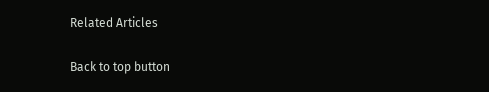Related Articles

Back to top button